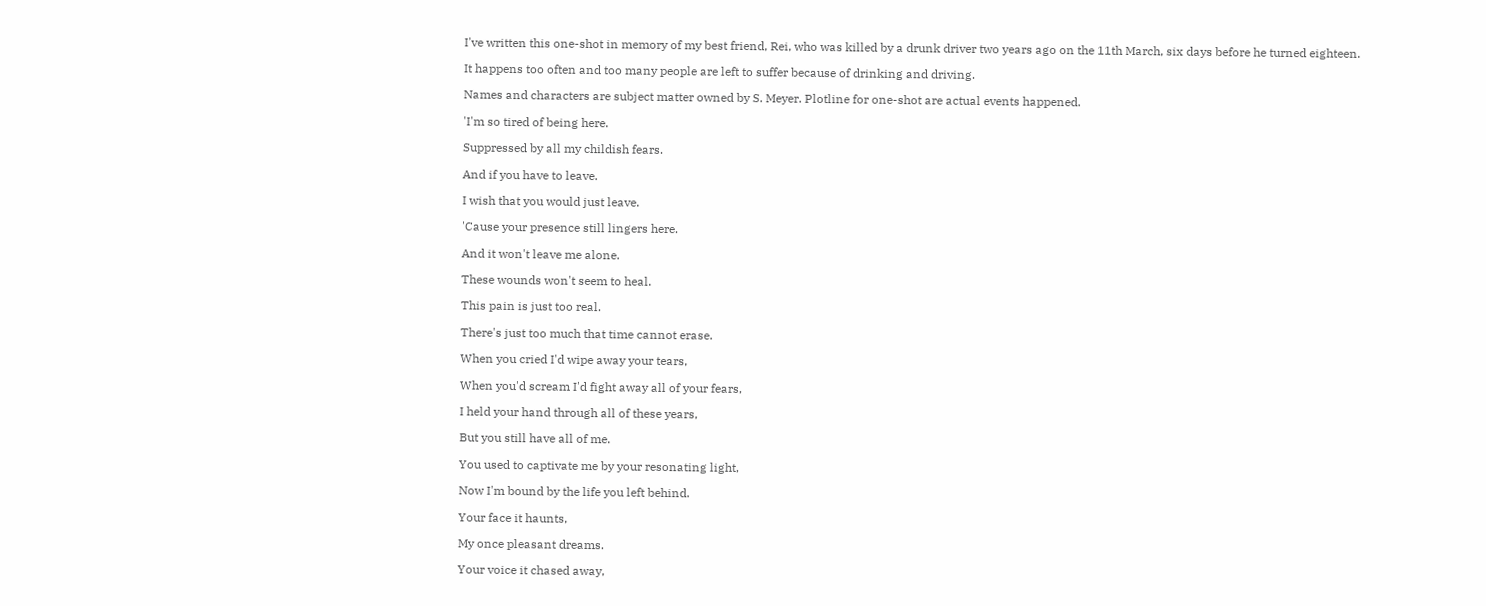I've written this one-shot in memory of my best friend, Rei, who was killed by a drunk driver two years ago on the 11th March, six days before he turned eighteen.

It happens too often and too many people are left to suffer because of drinking and driving.

Names and characters are subject matter owned by S. Meyer. Plotline for one-shot are actual events happened.

'I'm so tired of being here.

Suppressed by all my childish fears.

And if you have to leave.

I wish that you would just leave.

'Cause your presence still lingers here.

And it won't leave me alone.

These wounds won't seem to heal.

This pain is just too real.

There's just too much that time cannot erase.

When you cried I'd wipe away your tears,

When you'd scream I'd fight away all of your fears,

I held your hand through all of these years,

But you still have all of me.

You used to captivate me by your resonating light,

Now I'm bound by the life you left behind.

Your face it haunts,

My once pleasant dreams.

Your voice it chased away,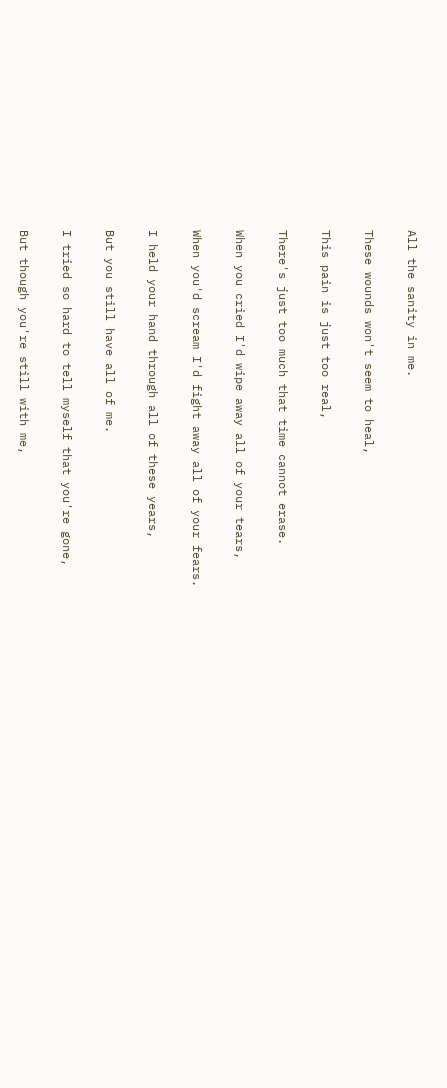All the sanity in me.

These wounds won't seem to heal,

This pain is just too real,

There's just too much that time cannot erase.

When you cried I'd wipe away all of your tears,

When you'd scream I'd fight away all of your fears.

I held your hand through all of these years,

But you still have all of me.

I tried so hard to tell myself that you're gone,

But though you're still with me,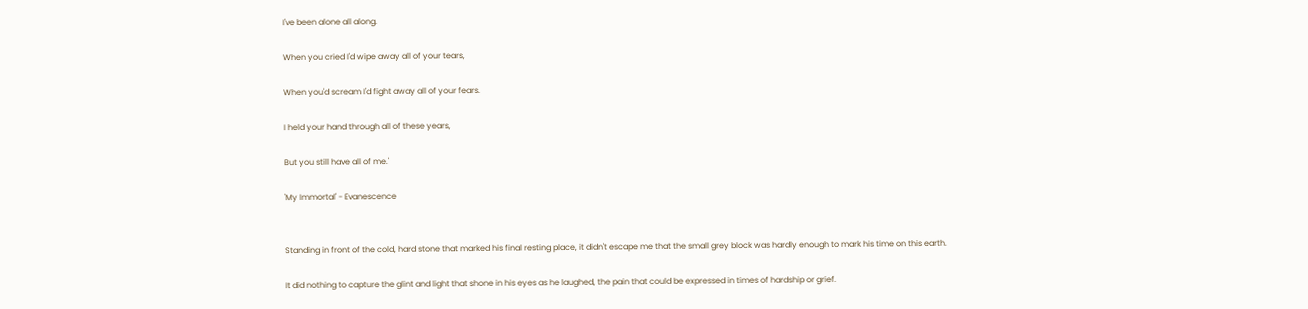I've been alone all along.

When you cried I'd wipe away all of your tears,

When you'd scream I'd fight away all of your fears.

I held your hand through all of these years,

But you still have all of me.'

'My Immortal' - Evanescence


Standing in front of the cold, hard stone that marked his final resting place, it didn't escape me that the small grey block was hardly enough to mark his time on this earth.

It did nothing to capture the glint and light that shone in his eyes as he laughed, the pain that could be expressed in times of hardship or grief.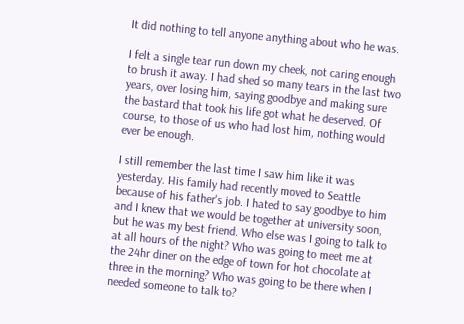It did nothing to tell anyone anything about who he was.

I felt a single tear run down my cheek, not caring enough to brush it away. I had shed so many tears in the last two years, over losing him, saying goodbye and making sure the bastard that took his life got what he deserved. Of course, to those of us who had lost him, nothing would ever be enough.

I still remember the last time I saw him like it was yesterday. His family had recently moved to Seattle because of his father's job. I hated to say goodbye to him and I knew that we would be together at university soon, but he was my best friend. Who else was I going to talk to at all hours of the night? Who was going to meet me at the 24hr diner on the edge of town for hot chocolate at three in the morning? Who was going to be there when I needed someone to talk to?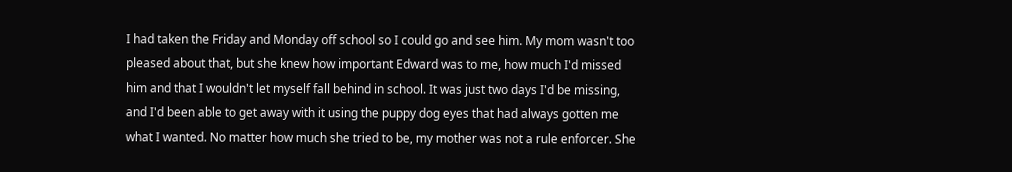I had taken the Friday and Monday off school so I could go and see him. My mom wasn't too pleased about that, but she knew how important Edward was to me, how much I'd missed him and that I wouldn't let myself fall behind in school. It was just two days I'd be missing, and I'd been able to get away with it using the puppy dog eyes that had always gotten me what I wanted. No matter how much she tried to be, my mother was not a rule enforcer. She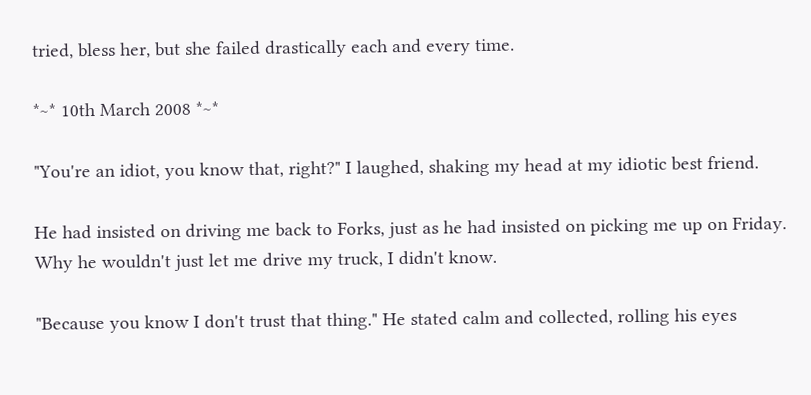tried, bless her, but she failed drastically each and every time.

*~* 10th March 2008 *~*

"You're an idiot, you know that, right?" I laughed, shaking my head at my idiotic best friend.

He had insisted on driving me back to Forks, just as he had insisted on picking me up on Friday. Why he wouldn't just let me drive my truck, I didn't know.

"Because you know I don't trust that thing." He stated calm and collected, rolling his eyes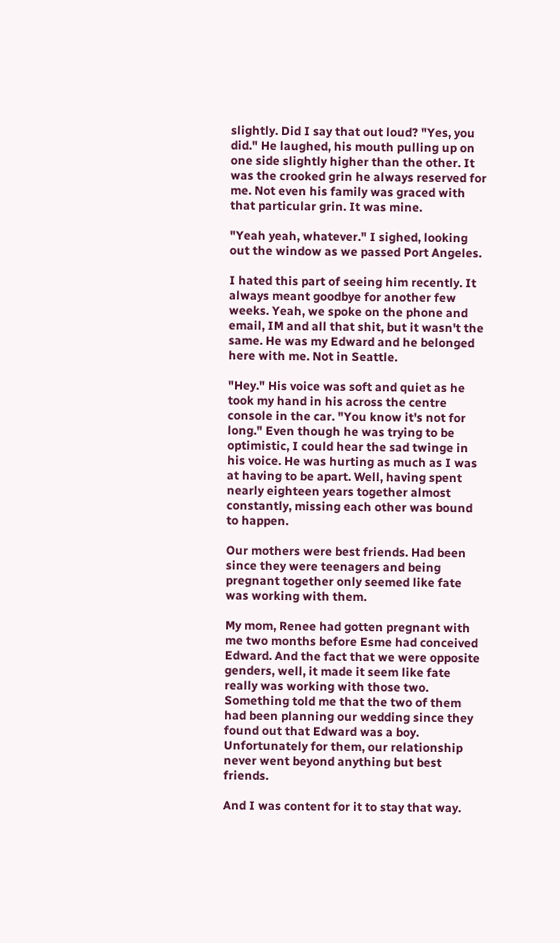slightly. Did I say that out loud? "Yes, you did." He laughed, his mouth pulling up on one side slightly higher than the other. It was the crooked grin he always reserved for me. Not even his family was graced with that particular grin. It was mine.

"Yeah yeah, whatever." I sighed, looking out the window as we passed Port Angeles.

I hated this part of seeing him recently. It always meant goodbye for another few weeks. Yeah, we spoke on the phone and email, IM and all that shit, but it wasn't the same. He was my Edward and he belonged here with me. Not in Seattle.

"Hey." His voice was soft and quiet as he took my hand in his across the centre console in the car. "You know it's not for long." Even though he was trying to be optimistic, I could hear the sad twinge in his voice. He was hurting as much as I was at having to be apart. Well, having spent nearly eighteen years together almost constantly, missing each other was bound to happen.

Our mothers were best friends. Had been since they were teenagers and being pregnant together only seemed like fate was working with them.

My mom, Renee had gotten pregnant with me two months before Esme had conceived Edward. And the fact that we were opposite genders, well, it made it seem like fate really was working with those two. Something told me that the two of them had been planning our wedding since they found out that Edward was a boy. Unfortunately for them, our relationship never went beyond anything but best friends.

And I was content for it to stay that way.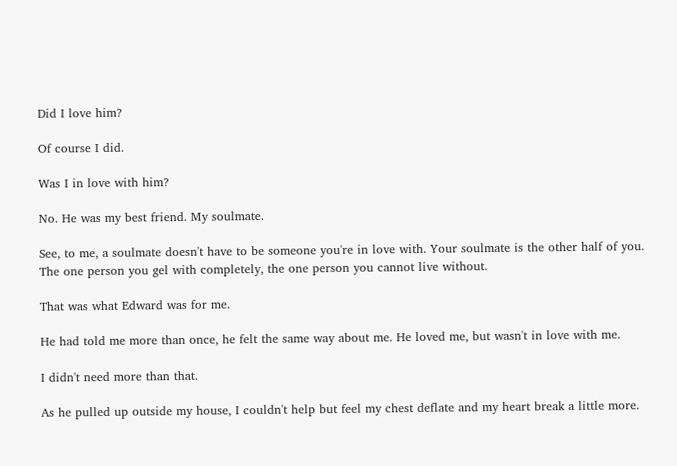Did I love him?

Of course I did.

Was I in love with him?

No. He was my best friend. My soulmate.

See, to me, a soulmate doesn't have to be someone you're in love with. Your soulmate is the other half of you. The one person you gel with completely, the one person you cannot live without.

That was what Edward was for me.

He had told me more than once, he felt the same way about me. He loved me, but wasn't in love with me.

I didn't need more than that.

As he pulled up outside my house, I couldn't help but feel my chest deflate and my heart break a little more.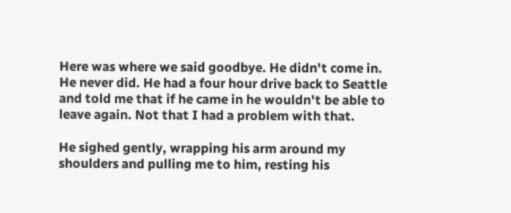Here was where we said goodbye. He didn't come in. He never did. He had a four hour drive back to Seattle and told me that if he came in he wouldn't be able to leave again. Not that I had a problem with that.

He sighed gently, wrapping his arm around my shoulders and pulling me to him, resting his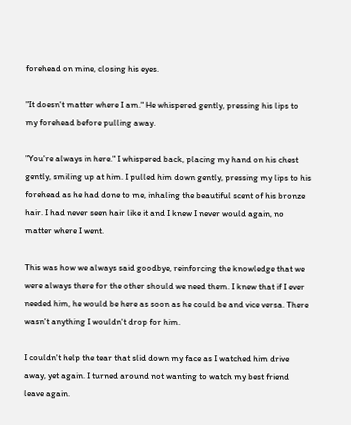forehead on mine, closing his eyes.

"It doesn't matter where I am." He whispered gently, pressing his lips to my forehead before pulling away.

"You're always in here." I whispered back, placing my hand on his chest gently, smiling up at him. I pulled him down gently, pressing my lips to his forehead as he had done to me, inhaling the beautiful scent of his bronze hair. I had never seen hair like it and I knew I never would again, no matter where I went.

This was how we always said goodbye, reinforcing the knowledge that we were always there for the other should we need them. I knew that if I ever needed him, he would be here as soon as he could be and vice versa. There wasn't anything I wouldn't drop for him.

I couldn't help the tear that slid down my face as I watched him drive away, yet again. I turned around not wanting to watch my best friend leave again.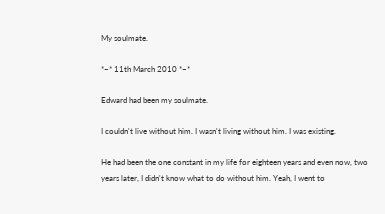My soulmate.

*~* 11th March 2010 *~*

Edward had been my soulmate.

I couldn't live without him. I wasn't living without him. I was existing.

He had been the one constant in my life for eighteen years and even now, two years later, I didn't know what to do without him. Yeah, I went to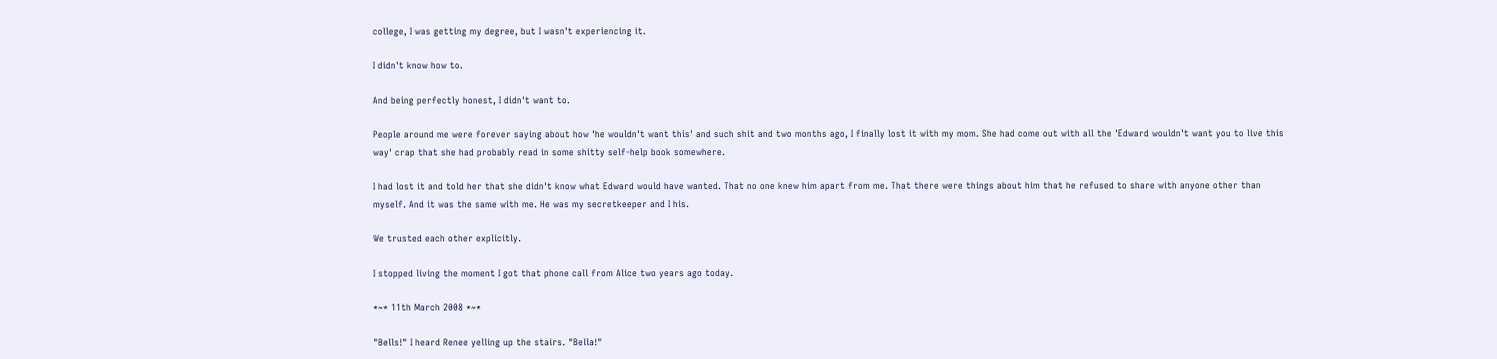college, I was getting my degree, but I wasn't experiencing it.

I didn't know how to.

And being perfectly honest, I didn't want to.

People around me were forever saying about how 'he wouldn't want this' and such shit and two months ago, I finally lost it with my mom. She had come out with all the 'Edward wouldn't want you to live this way' crap that she had probably read in some shitty self-help book somewhere.

I had lost it and told her that she didn't know what Edward would have wanted. That no one knew him apart from me. That there were things about him that he refused to share with anyone other than myself. And it was the same with me. He was my secretkeeper and I his.

We trusted each other explicitly.

I stopped living the moment I got that phone call from Alice two years ago today.

*~* 11th March 2008 *~*

"Bells!" I heard Renee yelling up the stairs. "Bella!"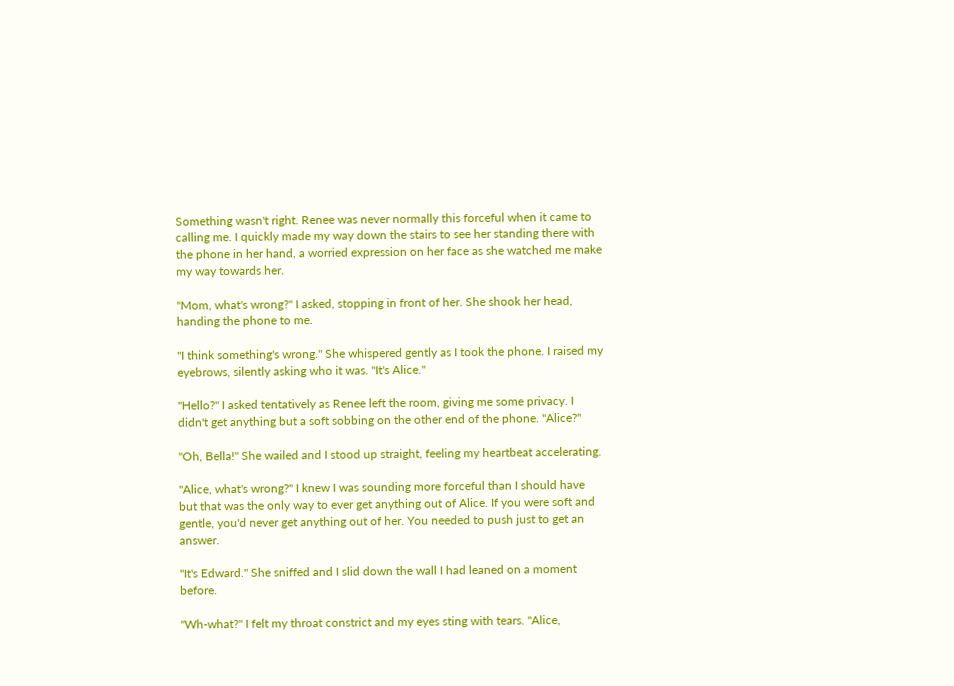Something wasn't right. Renee was never normally this forceful when it came to calling me. I quickly made my way down the stairs to see her standing there with the phone in her hand, a worried expression on her face as she watched me make my way towards her.

"Mom, what's wrong?" I asked, stopping in front of her. She shook her head, handing the phone to me.

"I think something's wrong." She whispered gently as I took the phone. I raised my eyebrows, silently asking who it was. "It's Alice."

"Hello?" I asked tentatively as Renee left the room, giving me some privacy. I didn't get anything but a soft sobbing on the other end of the phone. "Alice?"

"Oh, Bella!" She wailed and I stood up straight, feeling my heartbeat accelerating.

"Alice, what's wrong?" I knew I was sounding more forceful than I should have but that was the only way to ever get anything out of Alice. If you were soft and gentle, you'd never get anything out of her. You needed to push just to get an answer.

"It's Edward." She sniffed and I slid down the wall I had leaned on a moment before.

"Wh-what?" I felt my throat constrict and my eyes sting with tears. "Alice,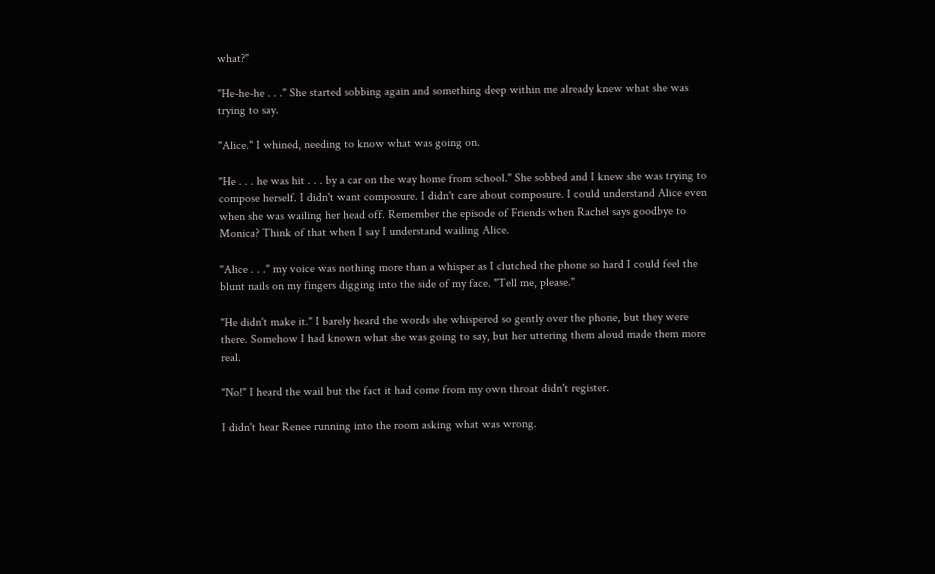what?"

"He-he-he . . ." She started sobbing again and something deep within me already knew what she was trying to say.

"Alice." I whined, needing to know what was going on.

"He . . . he was hit . . . by a car on the way home from school." She sobbed and I knew she was trying to compose herself. I didn't want composure. I didn't care about composure. I could understand Alice even when she was wailing her head off. Remember the episode of Friends when Rachel says goodbye to Monica? Think of that when I say I understand wailing Alice.

"Alice . . ." my voice was nothing more than a whisper as I clutched the phone so hard I could feel the blunt nails on my fingers digging into the side of my face. "Tell me, please."

"He didn't make it." I barely heard the words she whispered so gently over the phone, but they were there. Somehow I had known what she was going to say, but her uttering them aloud made them more real.

"No!" I heard the wail but the fact it had come from my own throat didn't register.

I didn't hear Renee running into the room asking what was wrong.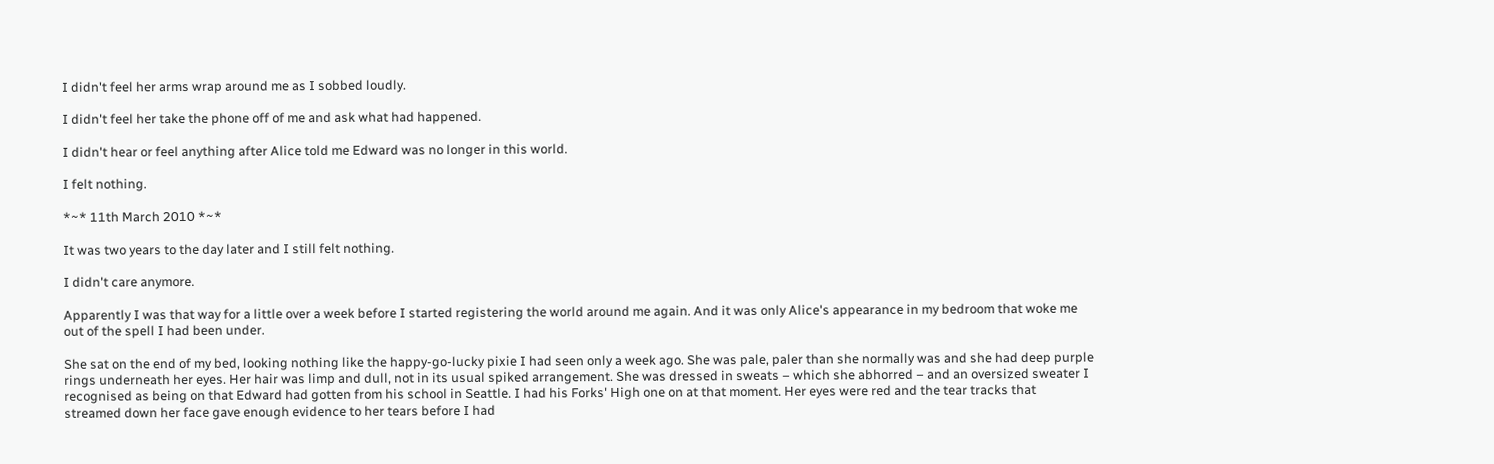I didn't feel her arms wrap around me as I sobbed loudly.

I didn't feel her take the phone off of me and ask what had happened.

I didn't hear or feel anything after Alice told me Edward was no longer in this world.

I felt nothing.

*~* 11th March 2010 *~*

It was two years to the day later and I still felt nothing.

I didn't care anymore.

Apparently I was that way for a little over a week before I started registering the world around me again. And it was only Alice's appearance in my bedroom that woke me out of the spell I had been under.

She sat on the end of my bed, looking nothing like the happy-go-lucky pixie I had seen only a week ago. She was pale, paler than she normally was and she had deep purple rings underneath her eyes. Her hair was limp and dull, not in its usual spiked arrangement. She was dressed in sweats – which she abhorred – and an oversized sweater I recognised as being on that Edward had gotten from his school in Seattle. I had his Forks' High one on at that moment. Her eyes were red and the tear tracks that streamed down her face gave enough evidence to her tears before I had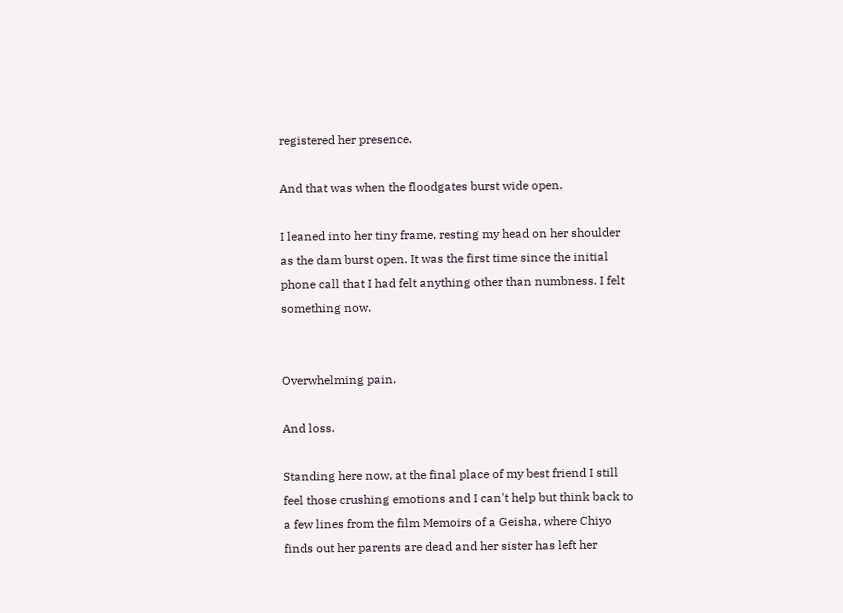registered her presence.

And that was when the floodgates burst wide open.

I leaned into her tiny frame, resting my head on her shoulder as the dam burst open. It was the first time since the initial phone call that I had felt anything other than numbness. I felt something now.


Overwhelming pain.

And loss.

Standing here now, at the final place of my best friend I still feel those crushing emotions and I can't help but think back to a few lines from the film Memoirs of a Geisha, where Chiyo finds out her parents are dead and her sister has left her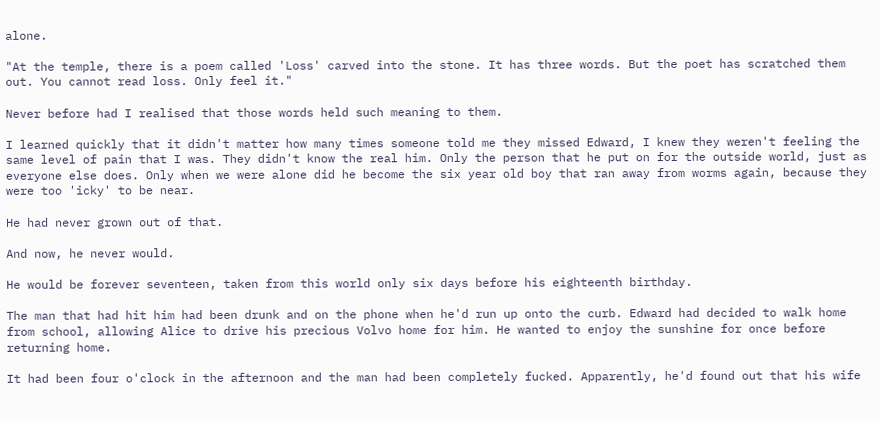alone.

"At the temple, there is a poem called 'Loss' carved into the stone. It has three words. But the poet has scratched them out. You cannot read loss. Only feel it."

Never before had I realised that those words held such meaning to them.

I learned quickly that it didn't matter how many times someone told me they missed Edward, I knew they weren't feeling the same level of pain that I was. They didn't know the real him. Only the person that he put on for the outside world, just as everyone else does. Only when we were alone did he become the six year old boy that ran away from worms again, because they were too 'icky' to be near.

He had never grown out of that.

And now, he never would.

He would be forever seventeen, taken from this world only six days before his eighteenth birthday.

The man that had hit him had been drunk and on the phone when he'd run up onto the curb. Edward had decided to walk home from school, allowing Alice to drive his precious Volvo home for him. He wanted to enjoy the sunshine for once before returning home.

It had been four o'clock in the afternoon and the man had been completely fucked. Apparently, he'd found out that his wife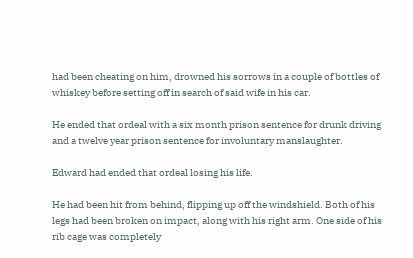had been cheating on him, drowned his sorrows in a couple of bottles of whiskey before setting off in search of said wife in his car.

He ended that ordeal with a six month prison sentence for drunk driving and a twelve year prison sentence for involuntary manslaughter.

Edward had ended that ordeal losing his life.

He had been hit from behind, flipping up off the windshield. Both of his legs had been broken on impact, along with his right arm. One side of his rib cage was completely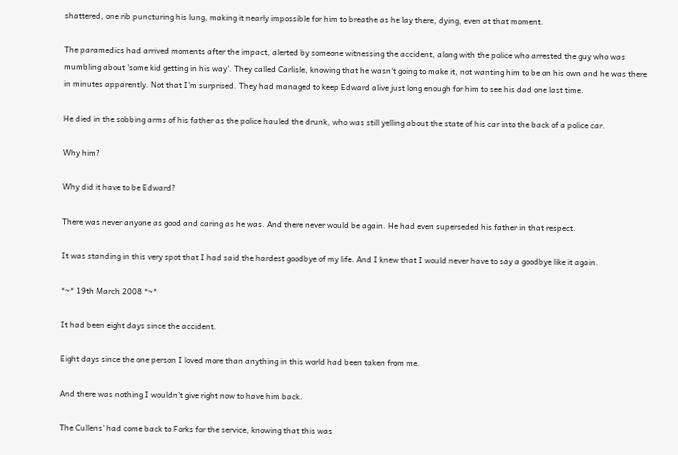shattered, one rib puncturing his lung, making it nearly impossible for him to breathe as he lay there, dying, even at that moment.

The paramedics had arrived moments after the impact, alerted by someone witnessing the accident, along with the police who arrested the guy who was mumbling about 'some kid getting in his way'. They called Carlisle, knowing that he wasn't going to make it, not wanting him to be on his own and he was there in minutes apparently. Not that I'm surprised. They had managed to keep Edward alive just long enough for him to see his dad one last time.

He died in the sobbing arms of his father as the police hauled the drunk, who was still yelling about the state of his car into the back of a police car.

Why him?

Why did it have to be Edward?

There was never anyone as good and caring as he was. And there never would be again. He had even superseded his father in that respect.

It was standing in this very spot that I had said the hardest goodbye of my life. And I knew that I would never have to say a goodbye like it again.

*~* 19th March 2008 *~*

It had been eight days since the accident.

Eight days since the one person I loved more than anything in this world had been taken from me.

And there was nothing I wouldn't give right now to have him back.

The Cullens' had come back to Forks for the service, knowing that this was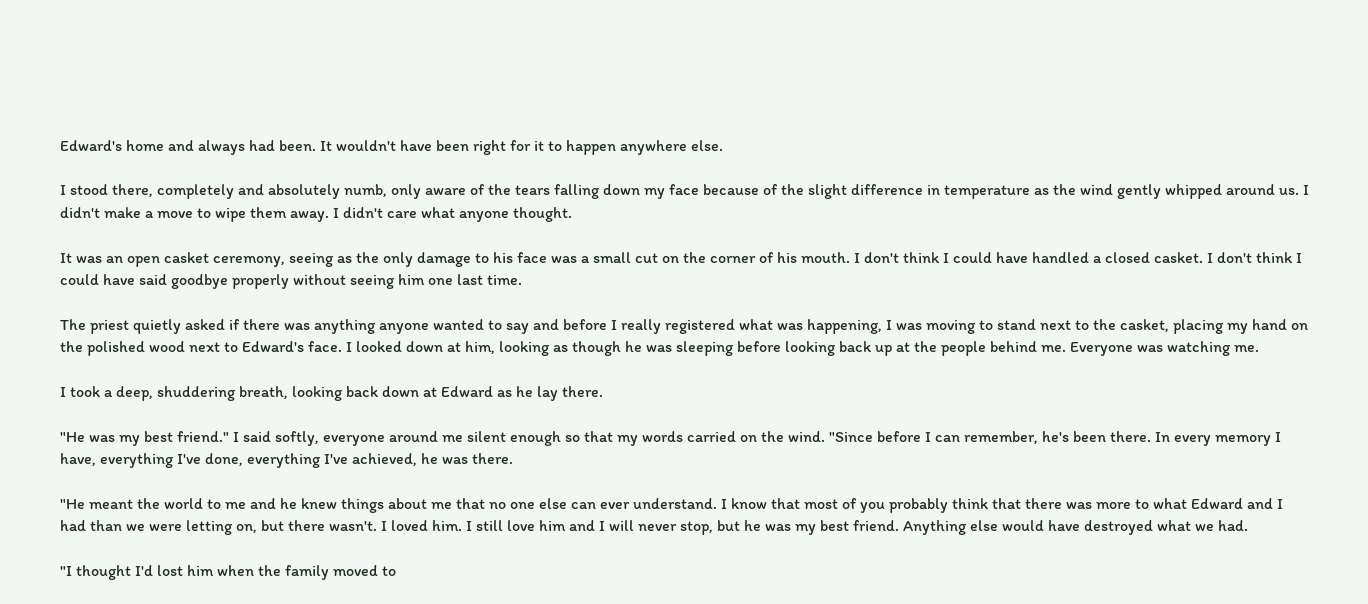Edward's home and always had been. It wouldn't have been right for it to happen anywhere else.

I stood there, completely and absolutely numb, only aware of the tears falling down my face because of the slight difference in temperature as the wind gently whipped around us. I didn't make a move to wipe them away. I didn't care what anyone thought.

It was an open casket ceremony, seeing as the only damage to his face was a small cut on the corner of his mouth. I don't think I could have handled a closed casket. I don't think I could have said goodbye properly without seeing him one last time.

The priest quietly asked if there was anything anyone wanted to say and before I really registered what was happening, I was moving to stand next to the casket, placing my hand on the polished wood next to Edward's face. I looked down at him, looking as though he was sleeping before looking back up at the people behind me. Everyone was watching me.

I took a deep, shuddering breath, looking back down at Edward as he lay there.

"He was my best friend." I said softly, everyone around me silent enough so that my words carried on the wind. "Since before I can remember, he's been there. In every memory I have, everything I've done, everything I've achieved, he was there.

"He meant the world to me and he knew things about me that no one else can ever understand. I know that most of you probably think that there was more to what Edward and I had than we were letting on, but there wasn't. I loved him. I still love him and I will never stop, but he was my best friend. Anything else would have destroyed what we had.

"I thought I'd lost him when the family moved to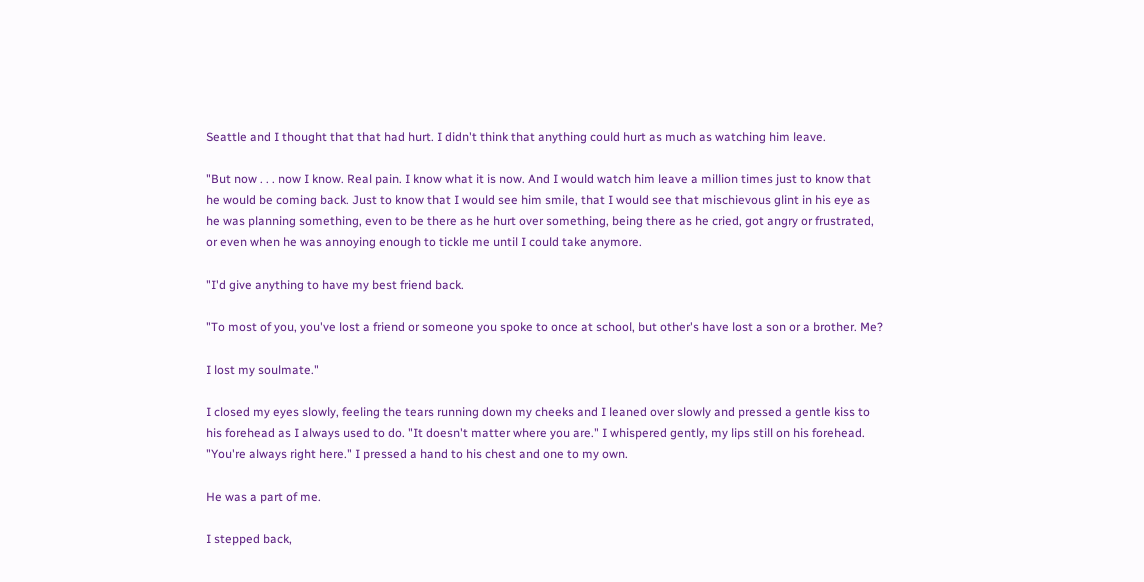Seattle and I thought that that had hurt. I didn't think that anything could hurt as much as watching him leave.

"But now . . . now I know. Real pain. I know what it is now. And I would watch him leave a million times just to know that he would be coming back. Just to know that I would see him smile, that I would see that mischievous glint in his eye as he was planning something, even to be there as he hurt over something, being there as he cried, got angry or frustrated, or even when he was annoying enough to tickle me until I could take anymore.

"I'd give anything to have my best friend back.

"To most of you, you've lost a friend or someone you spoke to once at school, but other's have lost a son or a brother. Me?

I lost my soulmate."

I closed my eyes slowly, feeling the tears running down my cheeks and I leaned over slowly and pressed a gentle kiss to his forehead as I always used to do. "It doesn't matter where you are." I whispered gently, my lips still on his forehead. "You're always right here." I pressed a hand to his chest and one to my own.

He was a part of me.

I stepped back,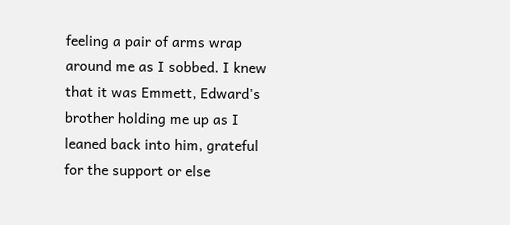feeling a pair of arms wrap around me as I sobbed. I knew that it was Emmett, Edward's brother holding me up as I leaned back into him, grateful for the support or else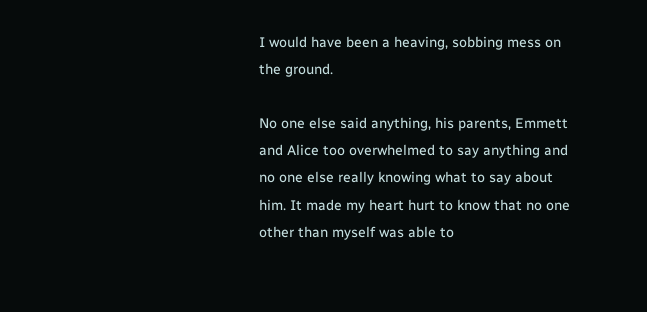I would have been a heaving, sobbing mess on the ground.

No one else said anything, his parents, Emmett and Alice too overwhelmed to say anything and no one else really knowing what to say about him. It made my heart hurt to know that no one other than myself was able to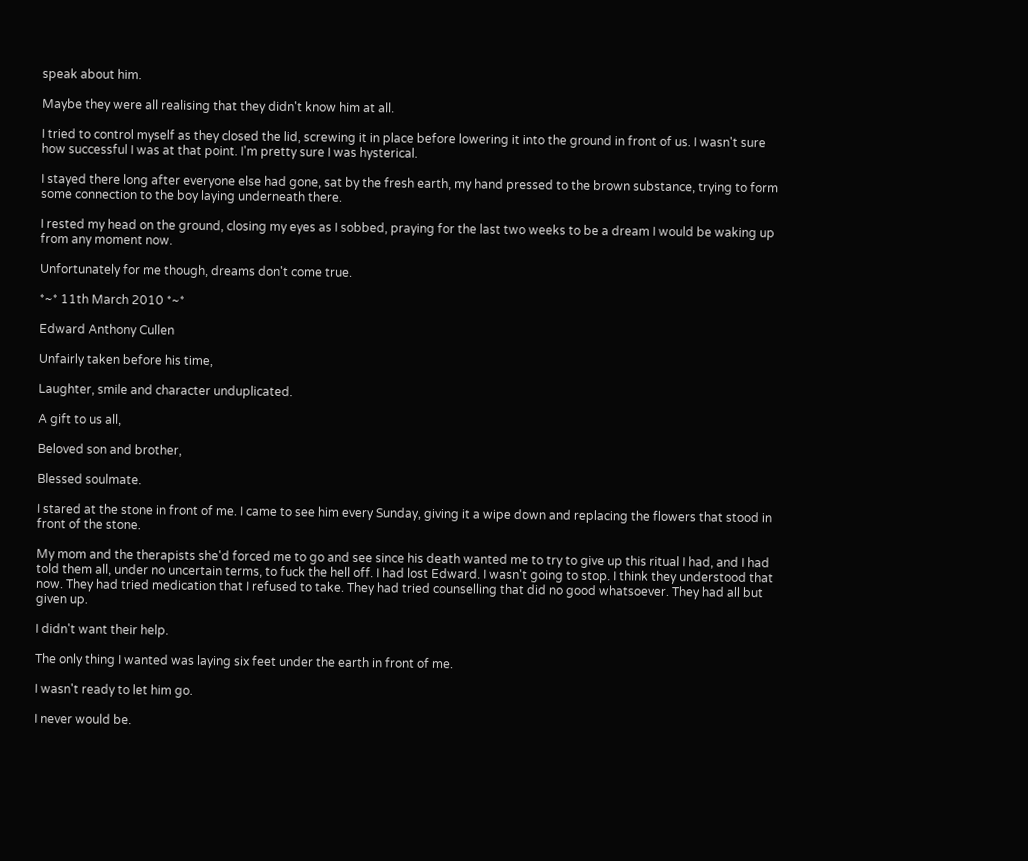speak about him.

Maybe they were all realising that they didn't know him at all.

I tried to control myself as they closed the lid, screwing it in place before lowering it into the ground in front of us. I wasn't sure how successful I was at that point. I'm pretty sure I was hysterical.

I stayed there long after everyone else had gone, sat by the fresh earth, my hand pressed to the brown substance, trying to form some connection to the boy laying underneath there.

I rested my head on the ground, closing my eyes as I sobbed, praying for the last two weeks to be a dream I would be waking up from any moment now.

Unfortunately for me though, dreams don't come true.

*~* 11th March 2010 *~*

Edward Anthony Cullen

Unfairly taken before his time,

Laughter, smile and character unduplicated.

A gift to us all,

Beloved son and brother,

Blessed soulmate.

I stared at the stone in front of me. I came to see him every Sunday, giving it a wipe down and replacing the flowers that stood in front of the stone.

My mom and the therapists she'd forced me to go and see since his death wanted me to try to give up this ritual I had, and I had told them all, under no uncertain terms, to fuck the hell off. I had lost Edward. I wasn't going to stop. I think they understood that now. They had tried medication that I refused to take. They had tried counselling that did no good whatsoever. They had all but given up.

I didn't want their help.

The only thing I wanted was laying six feet under the earth in front of me.

I wasn't ready to let him go.

I never would be.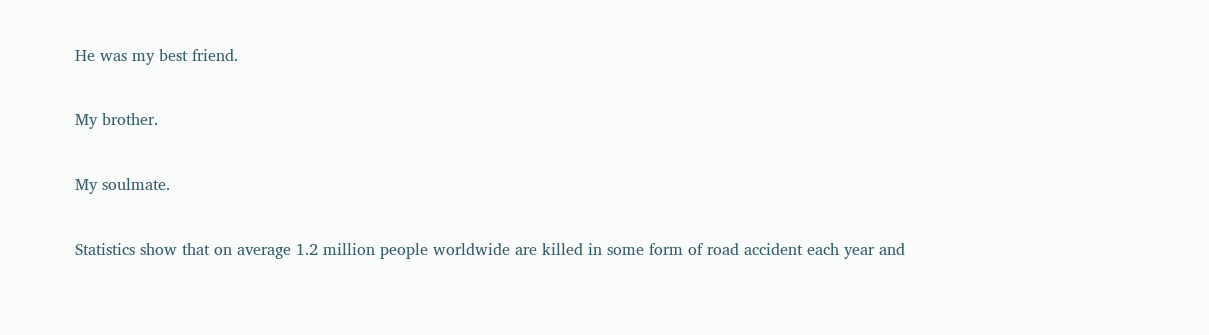He was my best friend.

My brother.

My soulmate.

Statistics show that on average 1.2 million people worldwide are killed in some form of road accident each year and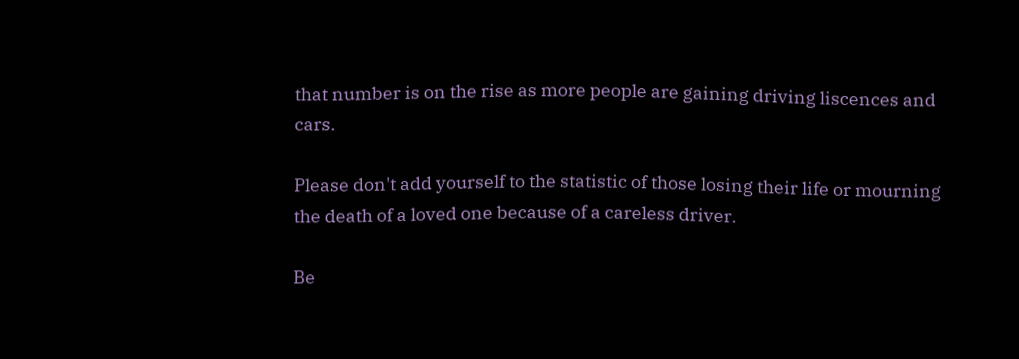that number is on the rise as more people are gaining driving liscences and cars.

Please don't add yourself to the statistic of those losing their life or mourning the death of a loved one because of a careless driver.

Be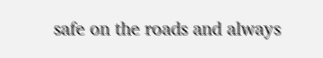safe on the roads and always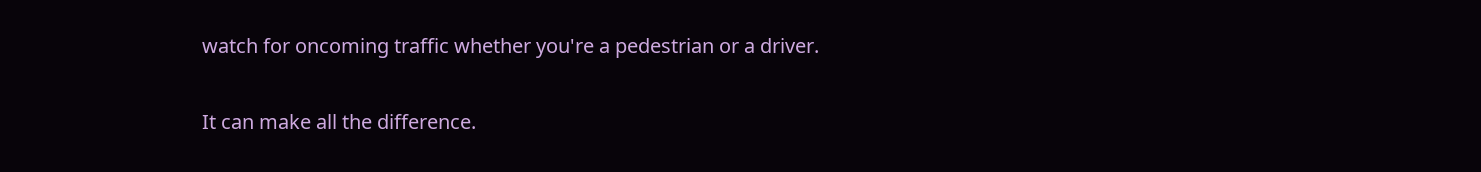watch for oncoming traffic whether you're a pedestrian or a driver.

It can make all the difference.